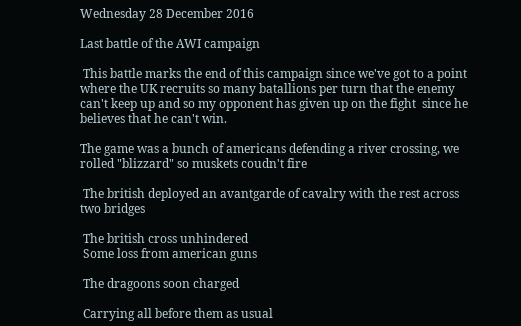Wednesday 28 December 2016

Last battle of the AWI campaign

 This battle marks the end of this campaign since we've got to a point where the UK recruits so many batallions per turn that the enemy can't keep up and so my opponent has given up on the fight  since he believes that he can't win.

The game was a bunch of americans defending a river crossing, we rolled "blizzard" so muskets coudn't fire

 The british deployed an avantgarde of cavalry with the rest across two bridges

 The british cross unhindered
 Some loss from american guns

 The dragoons soon charged

 Carrying all before them as usual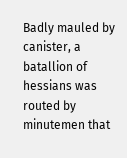Badly mauled by canister, a batallion of hessians was routed by minutemen that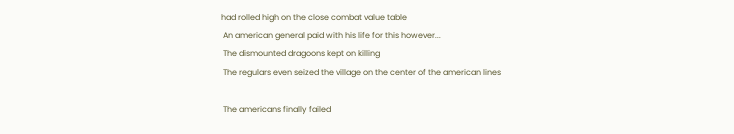had rolled high on the close combat value table
 An american general paid with his life for this however...
 The dismounted dragoons kept on killing
 The regulars even seized the village on the center of the american lines

 The americans finally failed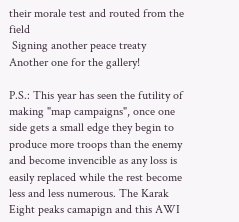their morale test and routed from the field
 Signing another peace treaty
Another one for the gallery!

P.S.: This year has seen the futility of making "map campaigns", once one side gets a small edge they begin to produce more troops than the enemy and become invencible as any loss is easily replaced while the rest become less and less numerous. The Karak Eight peaks camapign and this AWI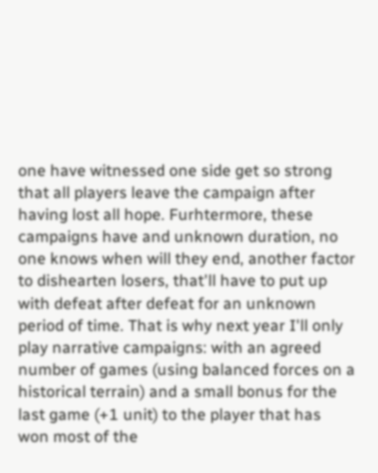one have witnessed one side get so strong that all players leave the campaign after having lost all hope. Furhtermore, these campaigns have and unknown duration, no one knows when will they end, another factor to dishearten losers, that'll have to put up with defeat after defeat for an unknown period of time. That is why next year I'll only play narrative campaigns: with an agreed number of games (using balanced forces on a historical terrain) and a small bonus for the last game (+1 unit) to the player that has won most of the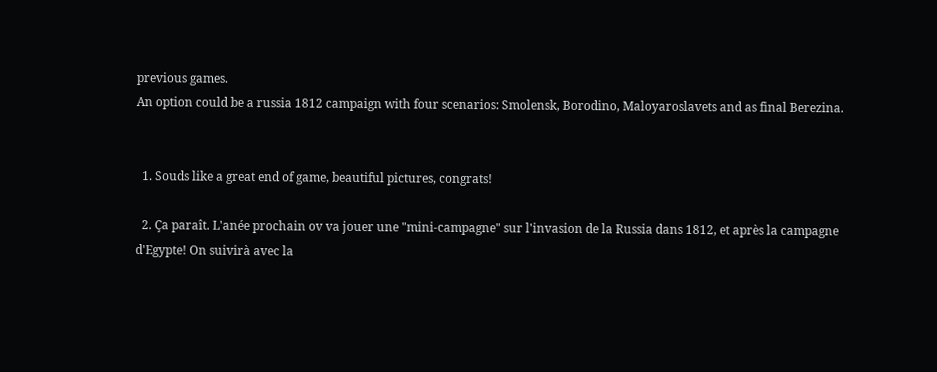previous games.
An option could be a russia 1812 campaign with four scenarios: Smolensk, Borodino, Maloyaroslavets and as final Berezina.


  1. Souds like a great end of game, beautiful pictures, congrats!

  2. Ça paraît. L'anée prochain ov va jouer une "mini-campagne" sur l'invasion de la Russia dans 1812, et après la campagne d'Egypte! On suivirà avec la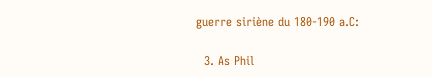guerre siriène du 180-190 a.C:

  3. As Phil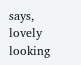says, lovely looking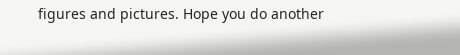figures and pictures. Hope you do another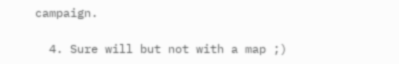campaign.

  4. Sure will but not with a map ;)